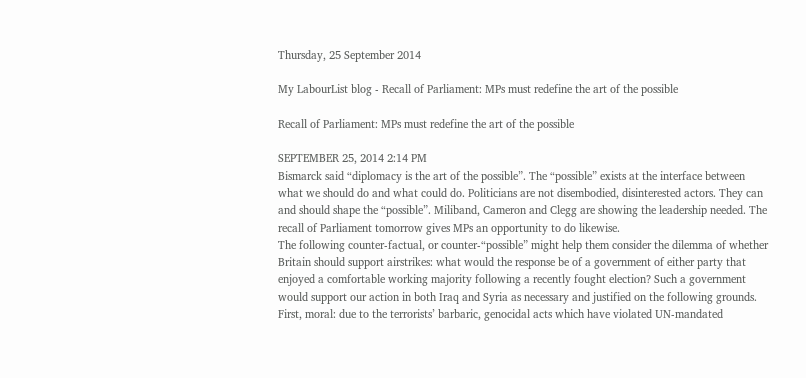Thursday, 25 September 2014

My LabourList blog - Recall of Parliament: MPs must redefine the art of the possible

Recall of Parliament: MPs must redefine the art of the possible

SEPTEMBER 25, 2014 2:14 PM
Bismarck said “diplomacy is the art of the possible”. The “possible” exists at the interface between what we should do and what could do. Politicians are not disembodied, disinterested actors. They can and should shape the “possible”. Miliband, Cameron and Clegg are showing the leadership needed. The recall of Parliament tomorrow gives MPs an opportunity to do likewise.
The following counter-factual, or counter-“possible” might help them consider the dilemma of whether Britain should support airstrikes: what would the response be of a government of either party that enjoyed a comfortable working majority following a recently fought election? Such a government would support our action in both Iraq and Syria as necessary and justified on the following grounds.
First, moral: due to the terrorists’ barbaric, genocidal acts which have violated UN-mandated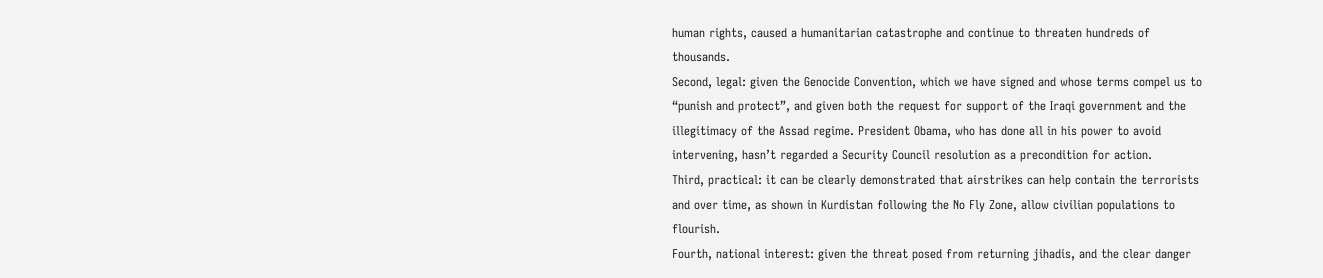human rights, caused a humanitarian catastrophe and continue to threaten hundreds of thousands.
Second, legal: given the Genocide Convention, which we have signed and whose terms compel us to “punish and protect”, and given both the request for support of the Iraqi government and the illegitimacy of the Assad regime. President Obama, who has done all in his power to avoid intervening, hasn’t regarded a Security Council resolution as a precondition for action.
Third, practical: it can be clearly demonstrated that airstrikes can help contain the terrorists and over time, as shown in Kurdistan following the No Fly Zone, allow civilian populations to flourish.
Fourth, national interest: given the threat posed from returning jihadis, and the clear danger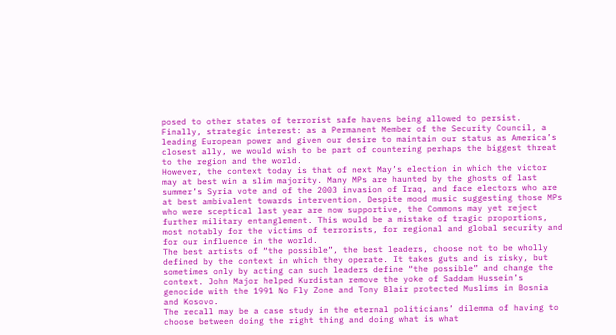posed to other states of terrorist safe havens being allowed to persist.
Finally, strategic interest: as a Permanent Member of the Security Council, a leading European power and given our desire to maintain our status as America’s closest ally, we would wish to be part of countering perhaps the biggest threat to the region and the world.
However, the context today is that of next May’s election in which the victor may at best win a slim majority. Many MPs are haunted by the ghosts of last summer’s Syria vote and of the 2003 invasion of Iraq, and face electors who are at best ambivalent towards intervention. Despite mood music suggesting those MPs who were sceptical last year are now supportive, the Commons may yet reject further military entanglement. This would be a mistake of tragic proportions, most notably for the victims of terrorists, for regional and global security and for our influence in the world.
The best artists of “the possible”, the best leaders, choose not to be wholly defined by the context in which they operate. It takes guts and is risky, but sometimes only by acting can such leaders define “the possible” and change the context. John Major helped Kurdistan remove the yoke of Saddam Hussein’s genocide with the 1991 No Fly Zone and Tony Blair protected Muslims in Bosnia and Kosovo.
The recall may be a case study in the eternal politicians’ dilemma of having to choose between doing the right thing and doing what is what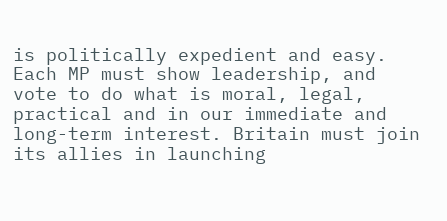is politically expedient and easy. Each MP must show leadership, and vote to do what is moral, legal, practical and in our immediate and long-term interest. Britain must join its allies in launching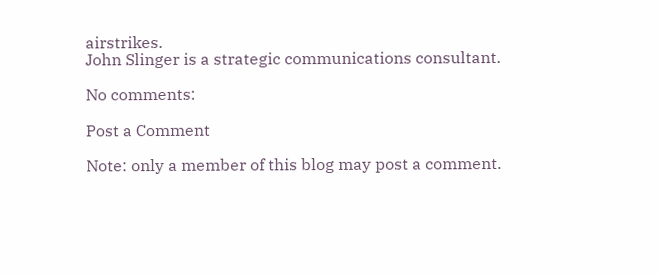airstrikes.
John Slinger is a strategic communications consultant.

No comments:

Post a Comment

Note: only a member of this blog may post a comment.